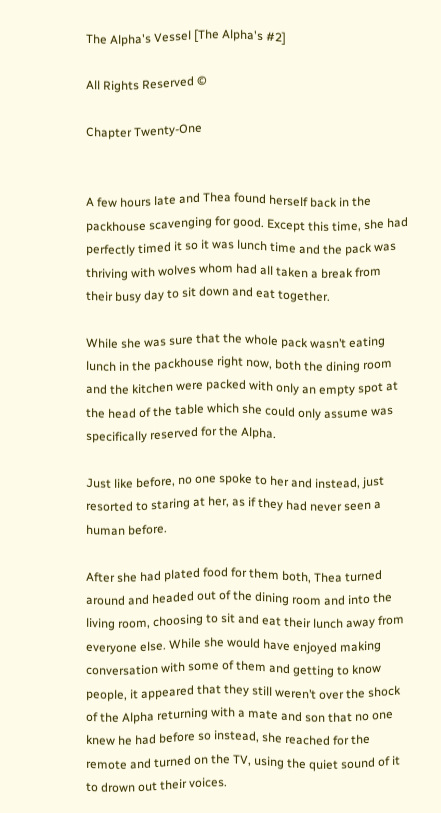The Alpha's Vessel [The Alpha's #2]

All Rights Reserved ©

Chapter Twenty-One


A few hours late and Thea found herself back in the packhouse scavenging for good. Except this time, she had perfectly timed it so it was lunch time and the pack was thriving with wolves whom had all taken a break from their busy day to sit down and eat together.

While she was sure that the whole pack wasn’t eating lunch in the packhouse right now, both the dining room and the kitchen were packed with only an empty spot at the head of the table which she could only assume was specifically reserved for the Alpha.

Just like before, no one spoke to her and instead, just resorted to staring at her, as if they had never seen a human before.

After she had plated food for them both, Thea turned around and headed out of the dining room and into the living room, choosing to sit and eat their lunch away from everyone else. While she would have enjoyed making conversation with some of them and getting to know people, it appeared that they still weren’t over the shock of the Alpha returning with a mate and son that no one knew he had before so instead, she reached for the remote and turned on the TV, using the quiet sound of it to drown out their voices.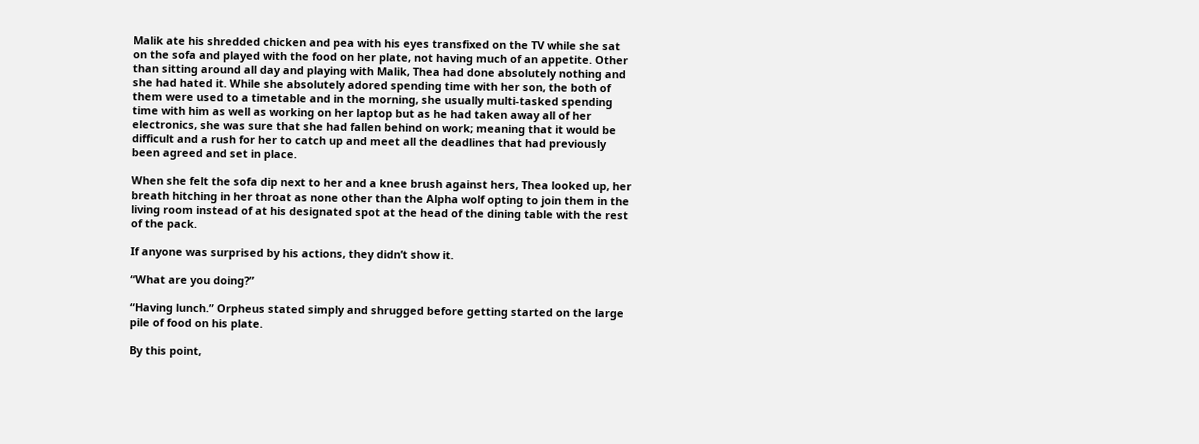Malik ate his shredded chicken and pea with his eyes transfixed on the TV while she sat on the sofa and played with the food on her plate, not having much of an appetite. Other than sitting around all day and playing with Malik, Thea had done absolutely nothing and she had hated it. While she absolutely adored spending time with her son, the both of them were used to a timetable and in the morning, she usually multi-tasked spending time with him as well as working on her laptop but as he had taken away all of her electronics, she was sure that she had fallen behind on work; meaning that it would be difficult and a rush for her to catch up and meet all the deadlines that had previously been agreed and set in place.

When she felt the sofa dip next to her and a knee brush against hers, Thea looked up, her breath hitching in her throat as none other than the Alpha wolf opting to join them in the living room instead of at his designated spot at the head of the dining table with the rest of the pack.

If anyone was surprised by his actions, they didn’t show it.

“What are you doing?”

“Having lunch.” Orpheus stated simply and shrugged before getting started on the large pile of food on his plate.

By this point,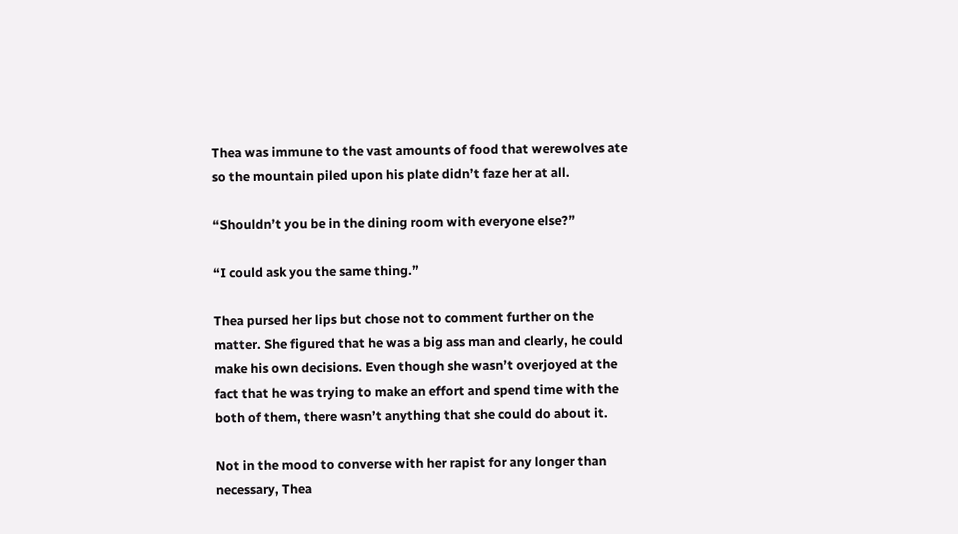Thea was immune to the vast amounts of food that werewolves ate so the mountain piled upon his plate didn’t faze her at all.

“Shouldn’t you be in the dining room with everyone else?”

“I could ask you the same thing.”

Thea pursed her lips but chose not to comment further on the matter. She figured that he was a big ass man and clearly, he could make his own decisions. Even though she wasn’t overjoyed at the fact that he was trying to make an effort and spend time with the both of them, there wasn’t anything that she could do about it.

Not in the mood to converse with her rapist for any longer than necessary, Thea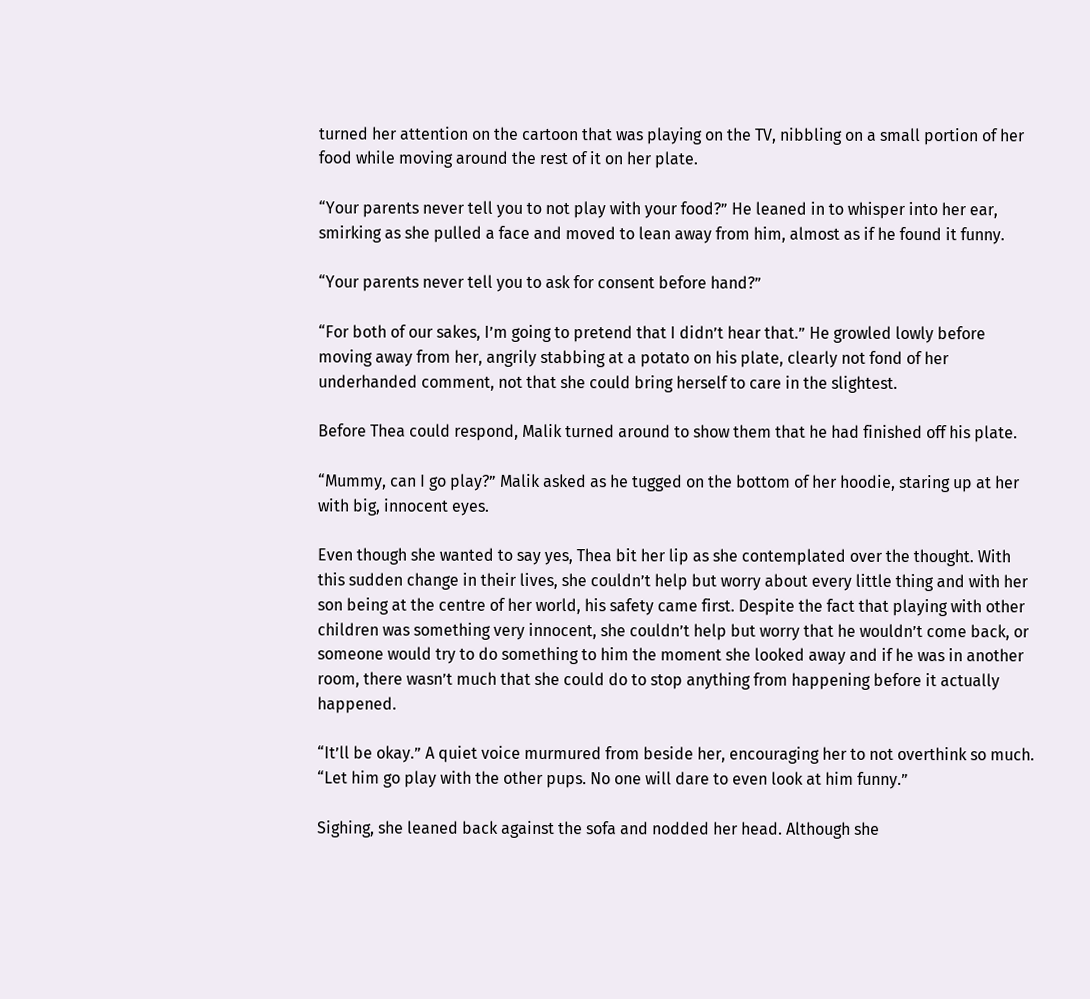turned her attention on the cartoon that was playing on the TV, nibbling on a small portion of her food while moving around the rest of it on her plate.

“Your parents never tell you to not play with your food?” He leaned in to whisper into her ear, smirking as she pulled a face and moved to lean away from him, almost as if he found it funny.

“Your parents never tell you to ask for consent before hand?”

“For both of our sakes, I’m going to pretend that I didn’t hear that.” He growled lowly before moving away from her, angrily stabbing at a potato on his plate, clearly not fond of her underhanded comment, not that she could bring herself to care in the slightest.

Before Thea could respond, Malik turned around to show them that he had finished off his plate.

“Mummy, can I go play?” Malik asked as he tugged on the bottom of her hoodie, staring up at her with big, innocent eyes.

Even though she wanted to say yes, Thea bit her lip as she contemplated over the thought. With this sudden change in their lives, she couldn’t help but worry about every little thing and with her son being at the centre of her world, his safety came first. Despite the fact that playing with other children was something very innocent, she couldn’t help but worry that he wouldn’t come back, or someone would try to do something to him the moment she looked away and if he was in another room, there wasn’t much that she could do to stop anything from happening before it actually happened.

“It’ll be okay.” A quiet voice murmured from beside her, encouraging her to not overthink so much. “Let him go play with the other pups. No one will dare to even look at him funny.”

Sighing, she leaned back against the sofa and nodded her head. Although she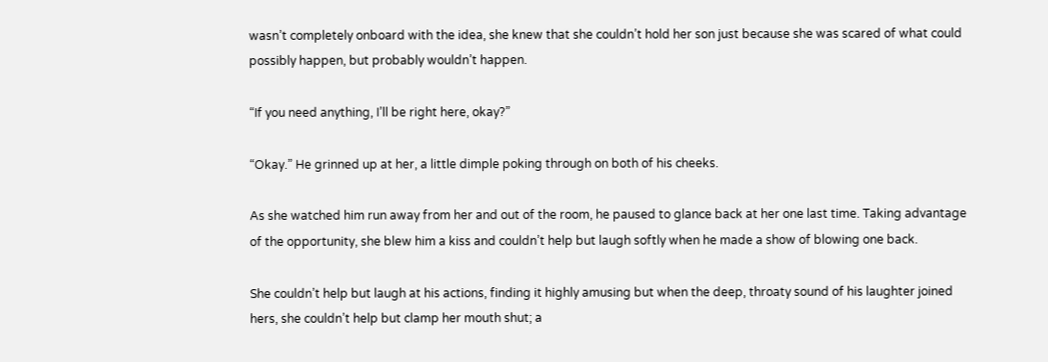wasn’t completely onboard with the idea, she knew that she couldn’t hold her son just because she was scared of what could possibly happen, but probably wouldn’t happen.

“If you need anything, I’ll be right here, okay?”

“Okay.” He grinned up at her, a little dimple poking through on both of his cheeks.

As she watched him run away from her and out of the room, he paused to glance back at her one last time. Taking advantage of the opportunity, she blew him a kiss and couldn’t help but laugh softly when he made a show of blowing one back.

She couldn’t help but laugh at his actions, finding it highly amusing but when the deep, throaty sound of his laughter joined hers, she couldn’t help but clamp her mouth shut; a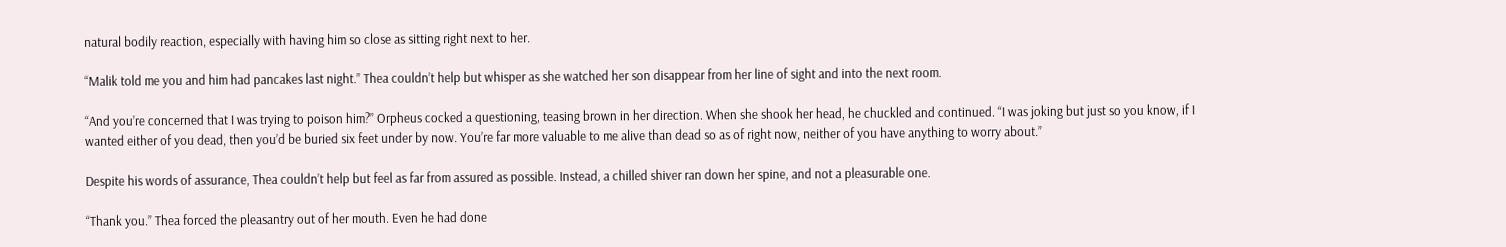natural bodily reaction, especially with having him so close as sitting right next to her.

“Malik told me you and him had pancakes last night.” Thea couldn’t help but whisper as she watched her son disappear from her line of sight and into the next room.

“And you’re concerned that I was trying to poison him?” Orpheus cocked a questioning, teasing brown in her direction. When she shook her head, he chuckled and continued. “I was joking but just so you know, if I wanted either of you dead, then you’d be buried six feet under by now. You’re far more valuable to me alive than dead so as of right now, neither of you have anything to worry about.”

Despite his words of assurance, Thea couldn’t help but feel as far from assured as possible. Instead, a chilled shiver ran down her spine, and not a pleasurable one.

“Thank you.” Thea forced the pleasantry out of her mouth. Even he had done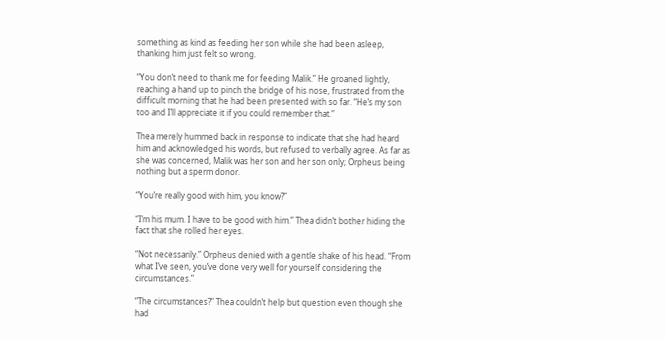something as kind as feeding her son while she had been asleep, thanking him just felt so wrong.

“You don’t need to thank me for feeding Malik.” He groaned lightly, reaching a hand up to pinch the bridge of his nose, frustrated from the difficult morning that he had been presented with so far. “He’s my son too and I’ll appreciate it if you could remember that.”

Thea merely hummed back in response to indicate that she had heard him and acknowledged his words, but refused to verbally agree. As far as she was concerned, Malik was her son and her son only; Orpheus being nothing but a sperm donor.

“You’re really good with him, you know?”

“I’m his mum. I have to be good with him.” Thea didn’t bother hiding the fact that she rolled her eyes.

“Not necessarily.” Orpheus denied with a gentle shake of his head. “From what I’ve seen, you’ve done very well for yourself considering the circumstances.”

“The circumstances?” Thea couldn’t help but question even though she had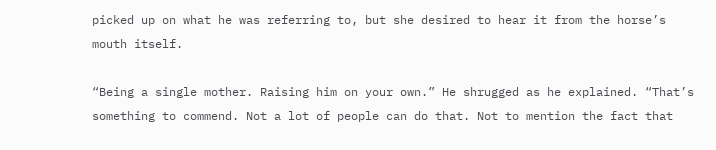picked up on what he was referring to, but she desired to hear it from the horse’s mouth itself.

“Being a single mother. Raising him on your own.” He shrugged as he explained. “That’s something to commend. Not a lot of people can do that. Not to mention the fact that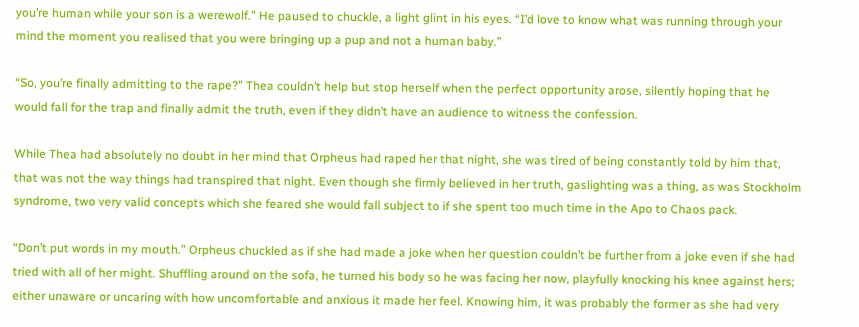you’re human while your son is a werewolf.” He paused to chuckle, a light glint in his eyes. “I’d love to know what was running through your mind the moment you realised that you were bringing up a pup and not a human baby.”

“So, you’re finally admitting to the rape?” Thea couldn’t help but stop herself when the perfect opportunity arose, silently hoping that he would fall for the trap and finally admit the truth, even if they didn’t have an audience to witness the confession.

While Thea had absolutely no doubt in her mind that Orpheus had raped her that night, she was tired of being constantly told by him that, that was not the way things had transpired that night. Even though she firmly believed in her truth, gaslighting was a thing, as was Stockholm syndrome, two very valid concepts which she feared she would fall subject to if she spent too much time in the Apo to Chaos pack.

“Don’t put words in my mouth.” Orpheus chuckled as if she had made a joke when her question couldn’t be further from a joke even if she had tried with all of her might. Shuffling around on the sofa, he turned his body so he was facing her now, playfully knocking his knee against hers; either unaware or uncaring with how uncomfortable and anxious it made her feel. Knowing him, it was probably the former as she had very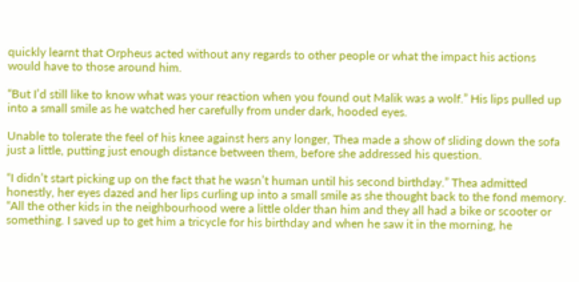quickly learnt that Orpheus acted without any regards to other people or what the impact his actions would have to those around him.

“But I’d still like to know what was your reaction when you found out Malik was a wolf.” His lips pulled up into a small smile as he watched her carefully from under dark, hooded eyes.

Unable to tolerate the feel of his knee against hers any longer, Thea made a show of sliding down the sofa just a little, putting just enough distance between them, before she addressed his question.

“I didn’t start picking up on the fact that he wasn’t human until his second birthday.” Thea admitted honestly, her eyes dazed and her lips curling up into a small smile as she thought back to the fond memory. “All the other kids in the neighbourhood were a little older than him and they all had a bike or scooter or something. I saved up to get him a tricycle for his birthday and when he saw it in the morning, he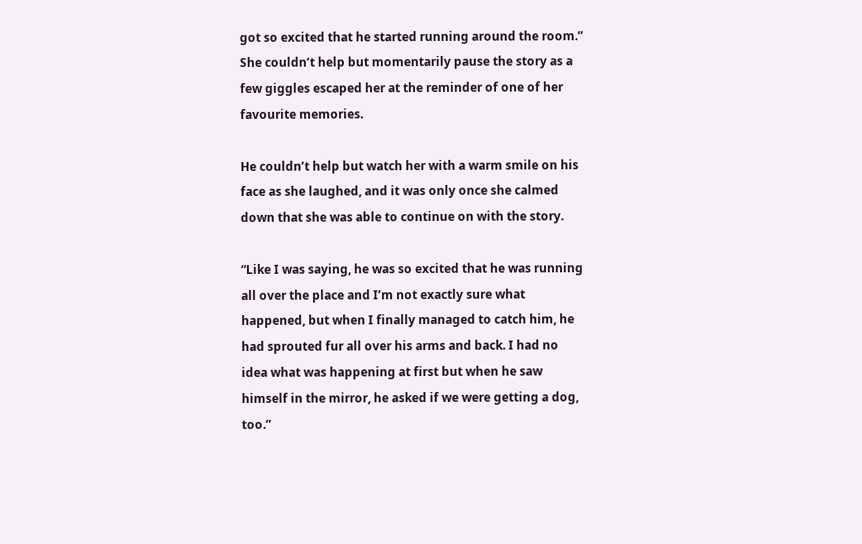got so excited that he started running around the room.” She couldn’t help but momentarily pause the story as a few giggles escaped her at the reminder of one of her favourite memories.

He couldn’t help but watch her with a warm smile on his face as she laughed, and it was only once she calmed down that she was able to continue on with the story.

“Like I was saying, he was so excited that he was running all over the place and I’m not exactly sure what happened, but when I finally managed to catch him, he had sprouted fur all over his arms and back. I had no idea what was happening at first but when he saw himself in the mirror, he asked if we were getting a dog, too.”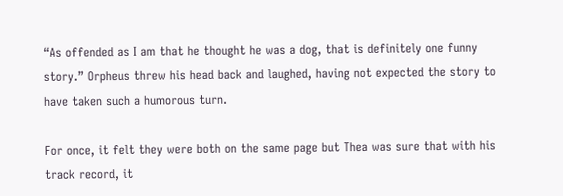“As offended as I am that he thought he was a dog, that is definitely one funny story.” Orpheus threw his head back and laughed, having not expected the story to have taken such a humorous turn.

For once, it felt they were both on the same page but Thea was sure that with his track record, it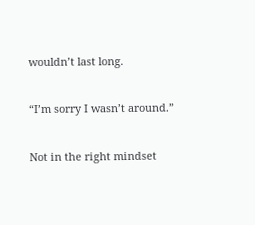wouldn’t last long.

“I’m sorry I wasn’t around.”

Not in the right mindset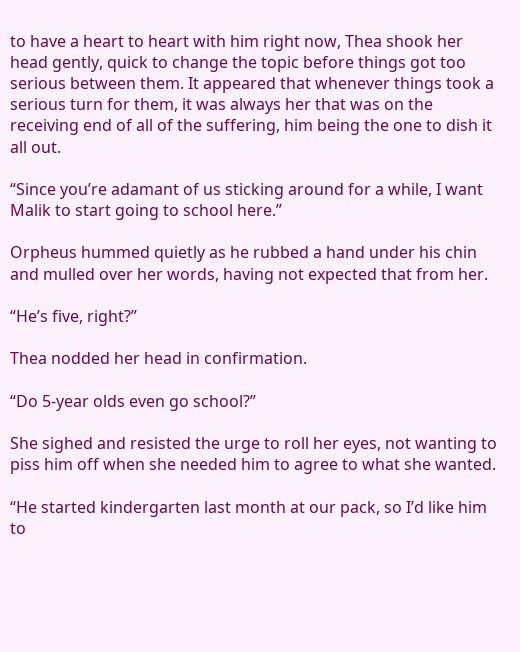to have a heart to heart with him right now, Thea shook her head gently, quick to change the topic before things got too serious between them. It appeared that whenever things took a serious turn for them, it was always her that was on the receiving end of all of the suffering, him being the one to dish it all out.

“Since you’re adamant of us sticking around for a while, I want Malik to start going to school here.”

Orpheus hummed quietly as he rubbed a hand under his chin and mulled over her words, having not expected that from her.

“He’s five, right?”

Thea nodded her head in confirmation.

“Do 5-year olds even go school?”

She sighed and resisted the urge to roll her eyes, not wanting to piss him off when she needed him to agree to what she wanted.

“He started kindergarten last month at our pack, so I’d like him to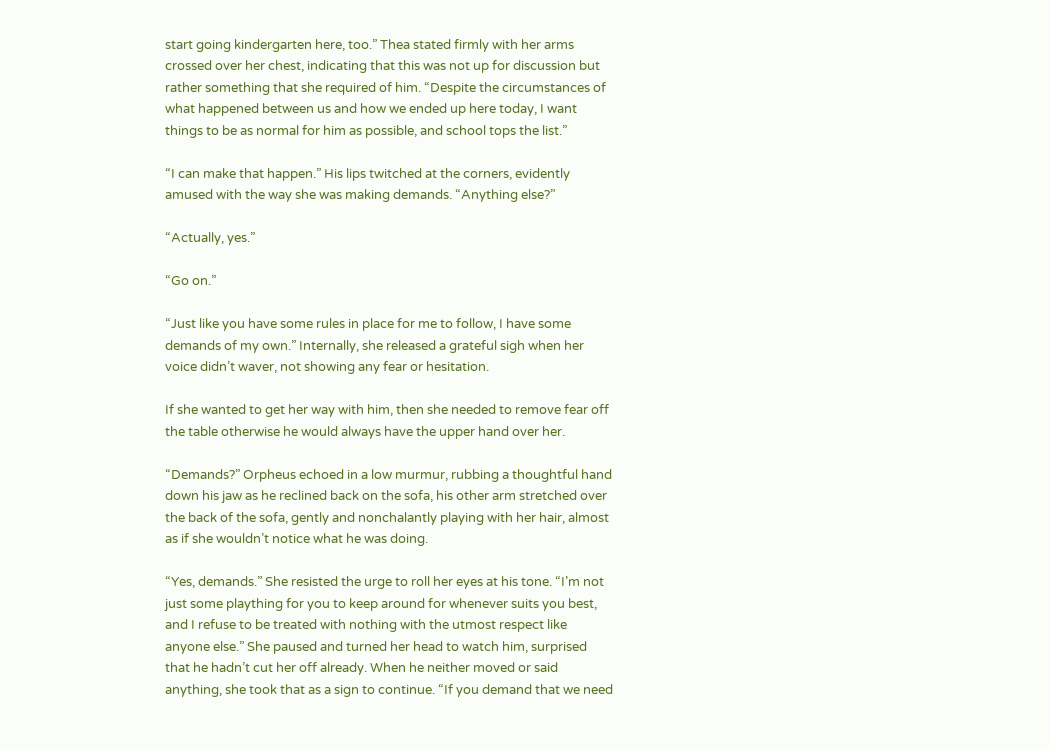start going kindergarten here, too.” Thea stated firmly with her arms crossed over her chest, indicating that this was not up for discussion but rather something that she required of him. “Despite the circumstances of what happened between us and how we ended up here today, I want things to be as normal for him as possible, and school tops the list.”

“I can make that happen.” His lips twitched at the corners, evidently amused with the way she was making demands. “Anything else?”

“Actually, yes.”

“Go on.”

“Just like you have some rules in place for me to follow, I have some demands of my own.” Internally, she released a grateful sigh when her voice didn’t waver, not showing any fear or hesitation.

If she wanted to get her way with him, then she needed to remove fear off the table otherwise he would always have the upper hand over her.

“Demands?” Orpheus echoed in a low murmur, rubbing a thoughtful hand down his jaw as he reclined back on the sofa, his other arm stretched over the back of the sofa, gently and nonchalantly playing with her hair, almost as if she wouldn’t notice what he was doing.

“Yes, demands.” She resisted the urge to roll her eyes at his tone. “I’m not just some plaything for you to keep around for whenever suits you best, and I refuse to be treated with nothing with the utmost respect like anyone else.” She paused and turned her head to watch him, surprised that he hadn’t cut her off already. When he neither moved or said anything, she took that as a sign to continue. “If you demand that we need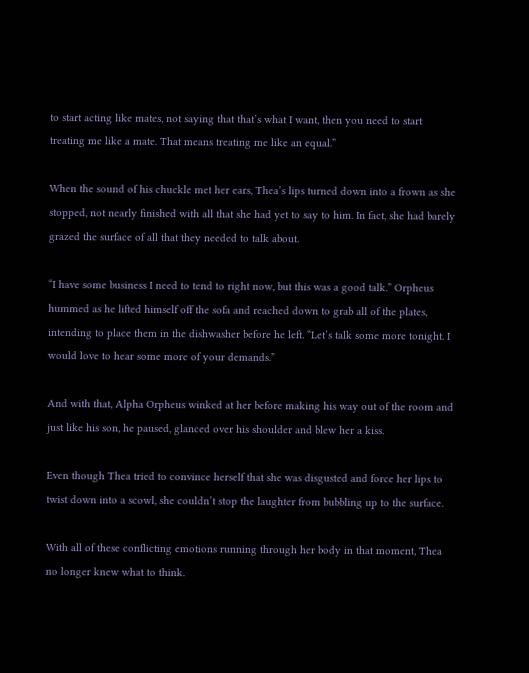to start acting like mates, not saying that that’s what I want, then you need to start treating me like a mate. That means treating me like an equal.”

When the sound of his chuckle met her ears, Thea’s lips turned down into a frown as she stopped, not nearly finished with all that she had yet to say to him. In fact, she had barely grazed the surface of all that they needed to talk about.

“I have some business I need to tend to right now, but this was a good talk.” Orpheus hummed as he lifted himself off the sofa and reached down to grab all of the plates, intending to place them in the dishwasher before he left. “Let’s talk some more tonight. I would love to hear some more of your demands.”

And with that, Alpha Orpheus winked at her before making his way out of the room and just like his son, he paused, glanced over his shoulder and blew her a kiss.

Even though Thea tried to convince herself that she was disgusted and force her lips to twist down into a scowl, she couldn’t stop the laughter from bubbling up to the surface.

With all of these conflicting emotions running through her body in that moment, Thea no longer knew what to think.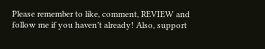Please remember to like, comment, REVIEW and follow me if you haven’t already! Also, support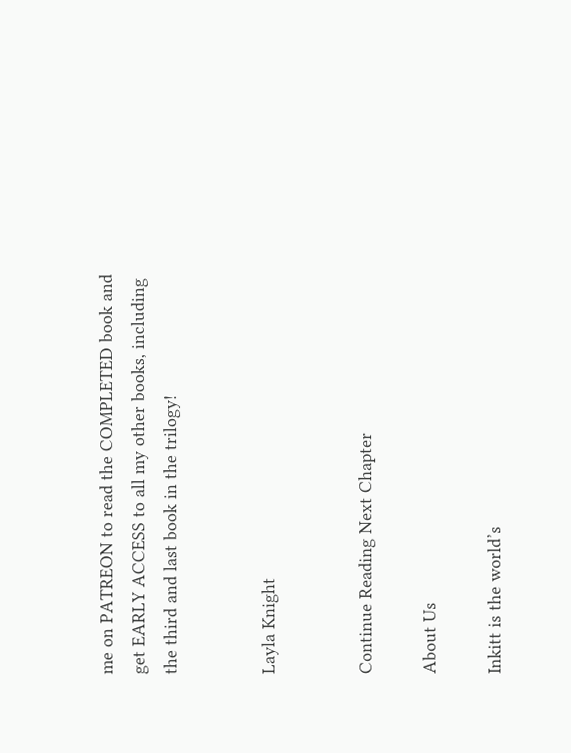me on PATREON to read the COMPLETED book and get EARLY ACCESS to all my other books, including the third and last book in the trilogy!


Layla Knight


Continue Reading Next Chapter

About Us

Inkitt is the world’s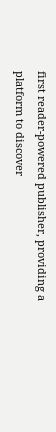first reader-powered publisher, providing a platform to discover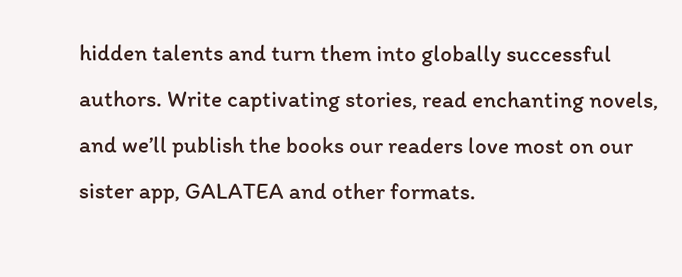hidden talents and turn them into globally successful authors. Write captivating stories, read enchanting novels, and we’ll publish the books our readers love most on our sister app, GALATEA and other formats.